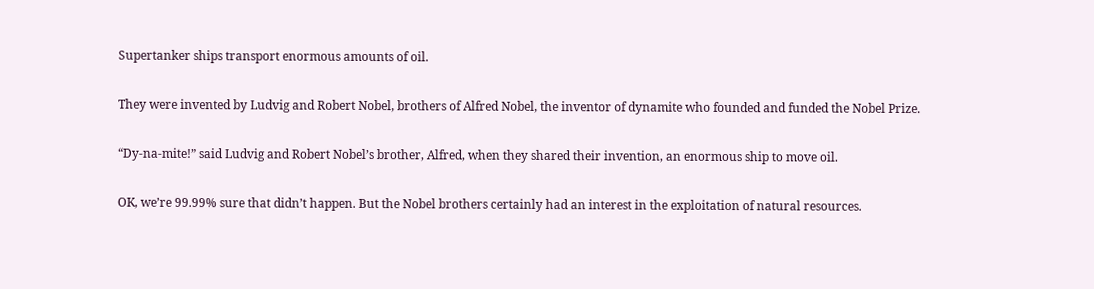Supertanker ships transport enormous amounts of oil.

They were invented by Ludvig and Robert Nobel, brothers of Alfred Nobel, the inventor of dynamite who founded and funded the Nobel Prize.

“Dy-na-mite!” said Ludvig and Robert Nobel’s brother, Alfred, when they shared their invention, an enormous ship to move oil.

OK, we’re 99.99% sure that didn’t happen. But the Nobel brothers certainly had an interest in the exploitation of natural resources.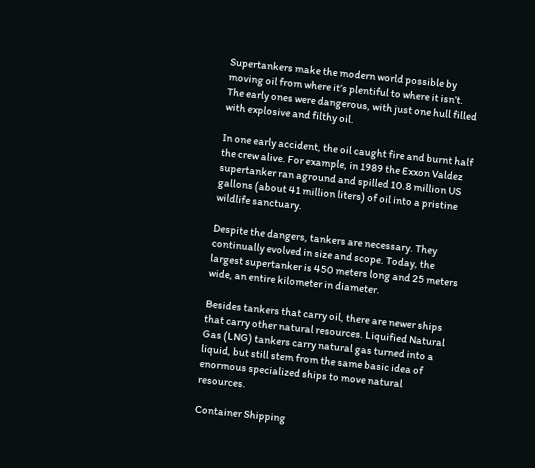Supertankers make the modern world possible by moving oil from where it’s plentiful to where it isn’t. The early ones were dangerous, with just one hull filled with explosive and filthy oil.

In one early accident, the oil caught fire and burnt half the crew alive. For example, in 1989 the Exxon Valdez supertanker ran aground and spilled 10.8 million US gallons (about 41 million liters) of oil into a pristine wildlife sanctuary.

Despite the dangers, tankers are necessary. They continually evolved in size and scope. Today, the largest supertanker is 450 meters long and 25 meters wide, an entire kilometer in diameter.

Besides tankers that carry oil, there are newer ships that carry other natural resources. Liquified Natural Gas (LNG) tankers carry natural gas turned into a liquid, but still stem from the same basic idea of enormous specialized ships to move natural resources.

Container Shipping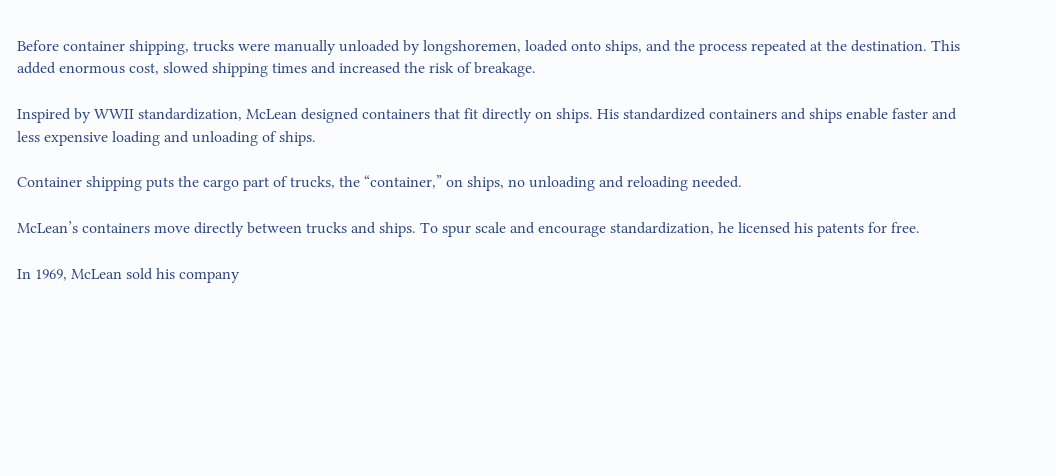Before container shipping, trucks were manually unloaded by longshoremen, loaded onto ships, and the process repeated at the destination. This added enormous cost, slowed shipping times and increased the risk of breakage.

Inspired by WWII standardization, McLean designed containers that fit directly on ships. His standardized containers and ships enable faster and less expensive loading and unloading of ships.

Container shipping puts the cargo part of trucks, the “container,” on ships, no unloading and reloading needed.

McLean’s containers move directly between trucks and ships. To spur scale and encourage standardization, he licensed his patents for free.

In 1969, McLean sold his company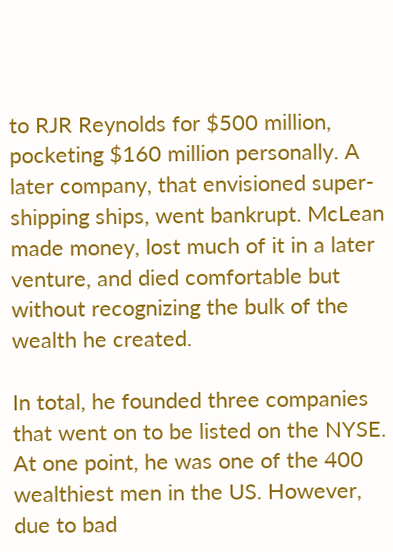to RJR Reynolds for $500 million, pocketing $160 million personally. A later company, that envisioned super-shipping ships, went bankrupt. McLean made money, lost much of it in a later venture, and died comfortable but without recognizing the bulk of the wealth he created.

In total, he founded three companies that went on to be listed on the NYSE. At one point, he was one of the 400 wealthiest men in the US. However, due to bad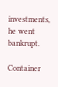investments, he went bankrupt.

Container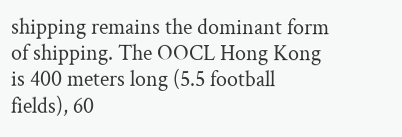shipping remains the dominant form of shipping. The OOCL Hong Kong is 400 meters long (5.5 football fields), 60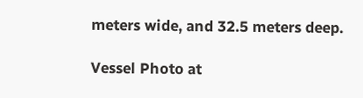meters wide, and 32.5 meters deep.

Vessel Photo at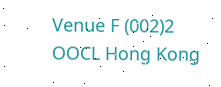Venue F (002)2
OOCL Hong Kong